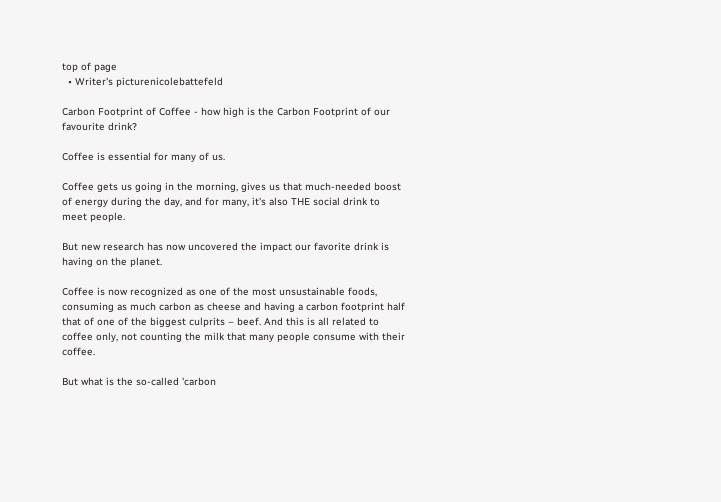top of page
  • Writer's picturenicolebattefeld

Carbon Footprint of Coffee - how high is the Carbon Footprint of our favourite drink?

Coffee is essential for many of us.

Coffee gets us going in the morning, gives us that much-needed boost of energy during the day, and for many, it's also THE social drink to meet people.

But new research has now uncovered the impact our favorite drink is having on the planet.

Coffee is now recognized as one of the most unsustainable foods, consuming as much carbon as cheese and having a carbon footprint half that of one of the biggest culprits – beef. And this is all related to coffee only, not counting the milk that many people consume with their coffee.

But what is the so-called 'carbon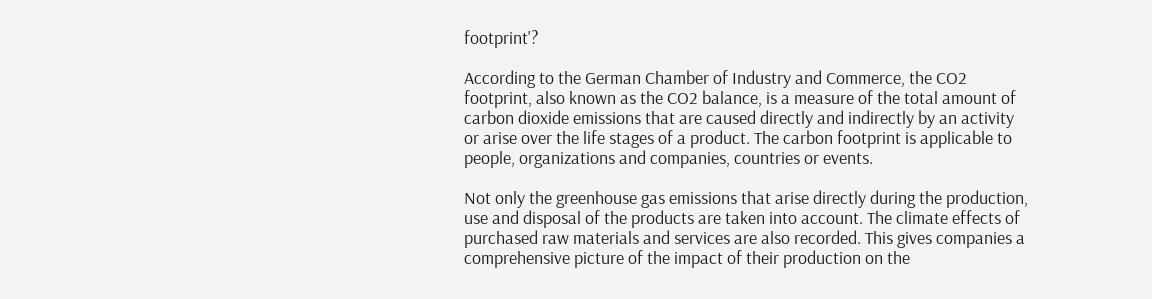footprint'?

According to the German Chamber of Industry and Commerce, the CO2 footprint, also known as the CO2 balance, is a measure of the total amount of carbon dioxide emissions that are caused directly and indirectly by an activity or arise over the life stages of a product. The carbon footprint is applicable to people, organizations and companies, countries or events.

Not only the greenhouse gas emissions that arise directly during the production, use and disposal of the products are taken into account. The climate effects of purchased raw materials and services are also recorded. This gives companies a comprehensive picture of the impact of their production on the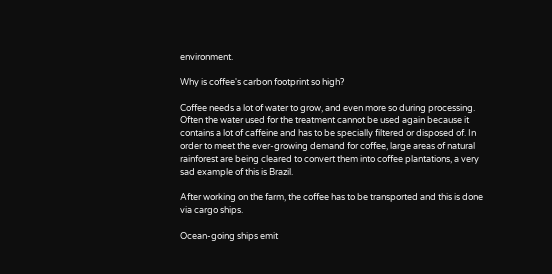environment.

Why is coffee's carbon footprint so high?

Coffee needs a lot of water to grow, and even more so during processing. Often the water used for the treatment cannot be used again because it contains a lot of caffeine and has to be specially filtered or disposed of. In order to meet the ever-growing demand for coffee, large areas of natural rainforest are being cleared to convert them into coffee plantations, a very sad example of this is Brazil.

After working on the farm, the coffee has to be transported and this is done via cargo ships.

Ocean-going ships emit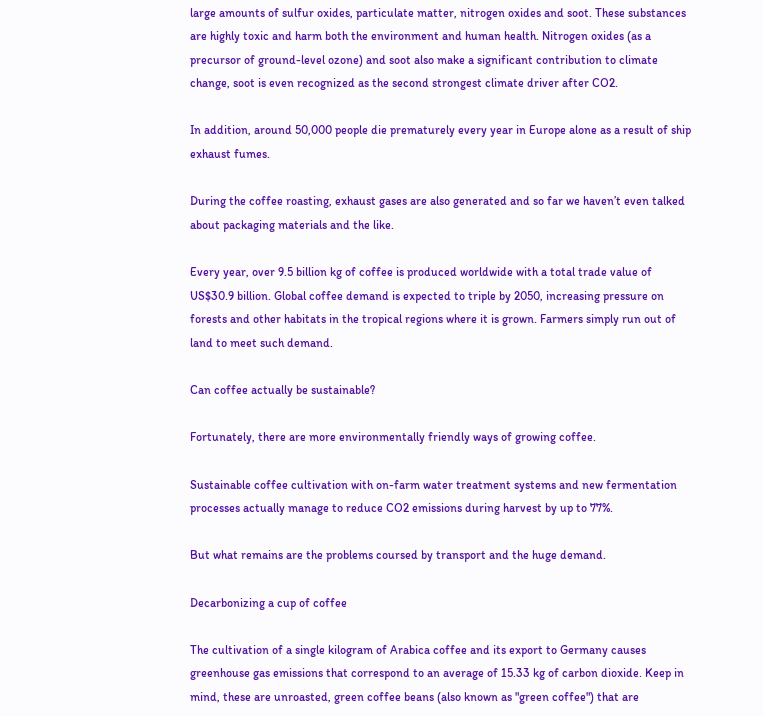large amounts of sulfur oxides, particulate matter, nitrogen oxides and soot. These substances are highly toxic and harm both the environment and human health. Nitrogen oxides (as a precursor of ground-level ozone) and soot also make a significant contribution to climate change, soot is even recognized as the second strongest climate driver after CO2.

In addition, around 50,000 people die prematurely every year in Europe alone as a result of ship exhaust fumes.

During the coffee roasting, exhaust gases are also generated and so far we haven’t even talked about packaging materials and the like.

Every year, over 9.5 billion kg of coffee is produced worldwide with a total trade value of US$30.9 billion. Global coffee demand is expected to triple by 2050, increasing pressure on forests and other habitats in the tropical regions where it is grown. Farmers simply run out of land to meet such demand.

Can coffee actually be sustainable?

Fortunately, there are more environmentally friendly ways of growing coffee.

Sustainable coffee cultivation with on-farm water treatment systems and new fermentation processes actually manage to reduce CO2 emissions during harvest by up to 77%.

But what remains are the problems coursed by transport and the huge demand.

Decarbonizing a cup of coffee

The cultivation of a single kilogram of Arabica coffee and its export to Germany causes greenhouse gas emissions that correspond to an average of 15.33 kg of carbon dioxide. Keep in mind, these are unroasted, green coffee beans (also known as "green coffee") that are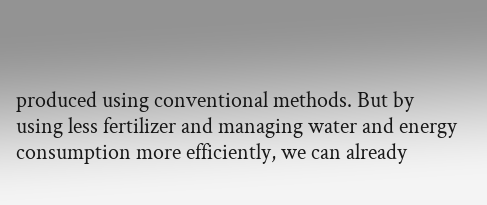produced using conventional methods. But by using less fertilizer and managing water and energy consumption more efficiently, we can already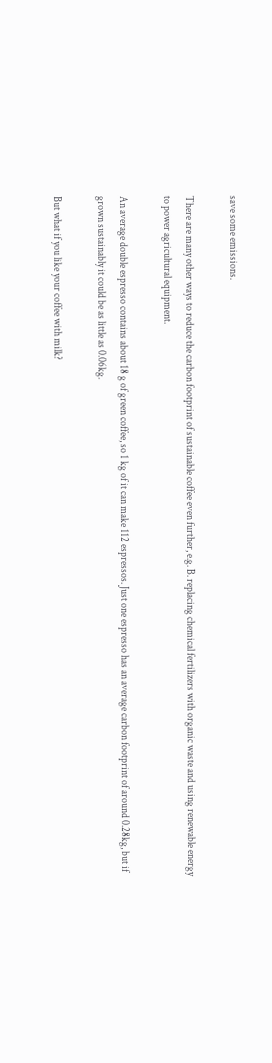save some emissions.

There are many other ways to reduce the carbon footprint of sustainable coffee even further, e.g. B. replacing chemical fertilizers with organic waste and using renewable energy to power agricultural equipment.

An average double espresso contains about 18 g of green coffee, so 1 kg of it can make 112 espressos. Just one espresso has an average carbon footprint of around 0.28kg, but if grown sustainably it could be as little as 0.06kg.

But what if you like your coffee with milk?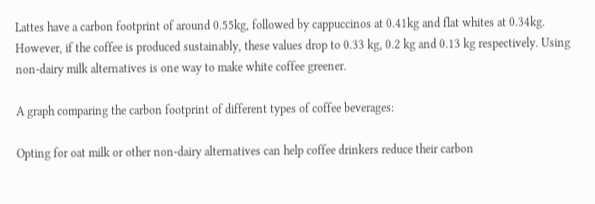Lattes have a carbon footprint of around 0.55kg, followed by cappuccinos at 0.41kg and flat whites at 0.34kg. However, if the coffee is produced sustainably, these values drop to 0.33 kg, 0.2 kg and 0.13 kg respectively. Using non-dairy milk alternatives is one way to make white coffee greener.

A graph comparing the carbon footprint of different types of coffee beverages:

Opting for oat milk or other non-dairy alternatives can help coffee drinkers reduce their carbon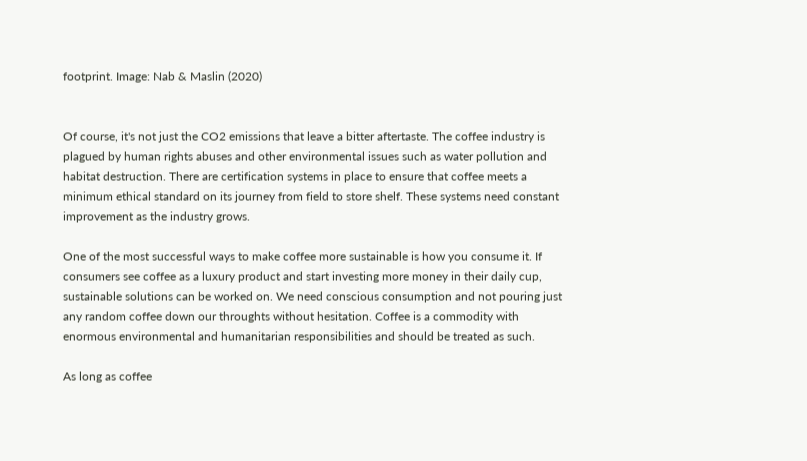footprint. Image: Nab & Maslin (2020)


Of course, it's not just the CO2 emissions that leave a bitter aftertaste. The coffee industry is plagued by human rights abuses and other environmental issues such as water pollution and habitat destruction. There are certification systems in place to ensure that coffee meets a minimum ethical standard on its journey from field to store shelf. These systems need constant improvement as the industry grows.

One of the most successful ways to make coffee more sustainable is how you consume it. If consumers see coffee as a luxury product and start investing more money in their daily cup, sustainable solutions can be worked on. We need conscious consumption and not pouring just any random coffee down our throughts without hesitation. Coffee is a commodity with enormous environmental and humanitarian responsibilities and should be treated as such.

As long as coffee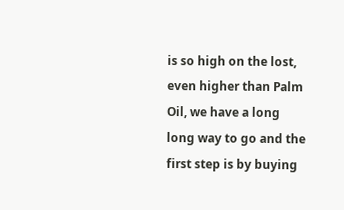is so high on the lost, even higher than Palm Oil, we have a long long way to go and the first step is by buying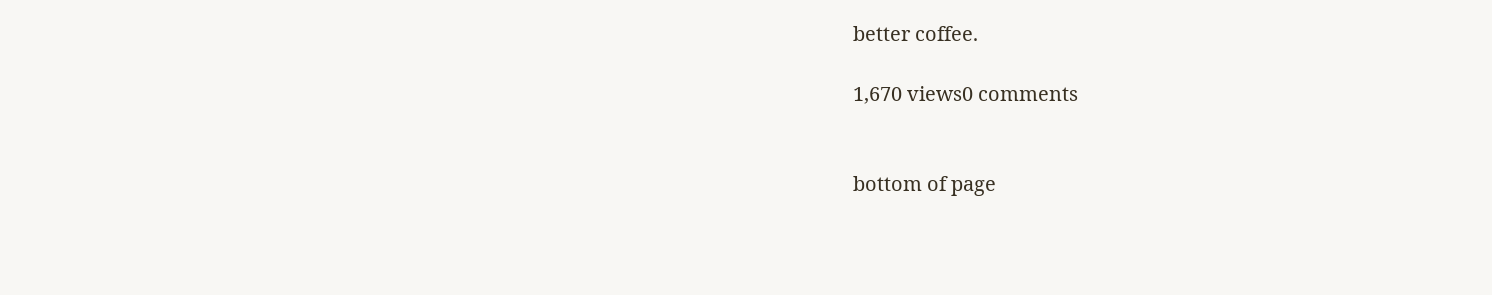better coffee.

1,670 views0 comments


bottom of page